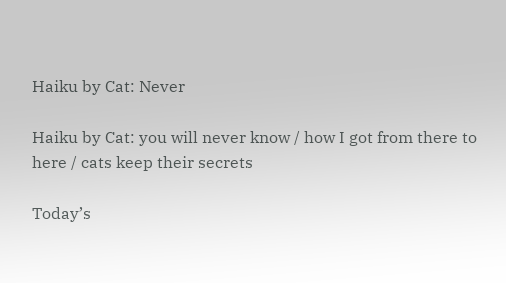Haiku by Cat: Never

Haiku by Cat: you will never know / how I got from there to here / cats keep their secrets

Today’s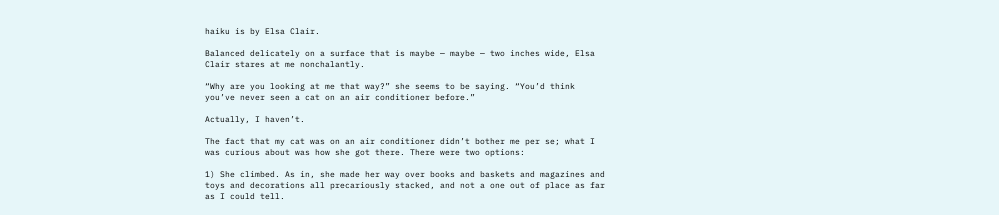haiku is by Elsa Clair.

Balanced delicately on a surface that is maybe — maybe — two inches wide, Elsa Clair stares at me nonchalantly.

“Why are you looking at me that way?” she seems to be saying. “You’d think you’ve never seen a cat on an air conditioner before.”

Actually, I haven’t.

The fact that my cat was on an air conditioner didn’t bother me per se; what I was curious about was how she got there. There were two options:

1) She climbed. As in, she made her way over books and baskets and magazines and toys and decorations all precariously stacked, and not a one out of place as far as I could tell.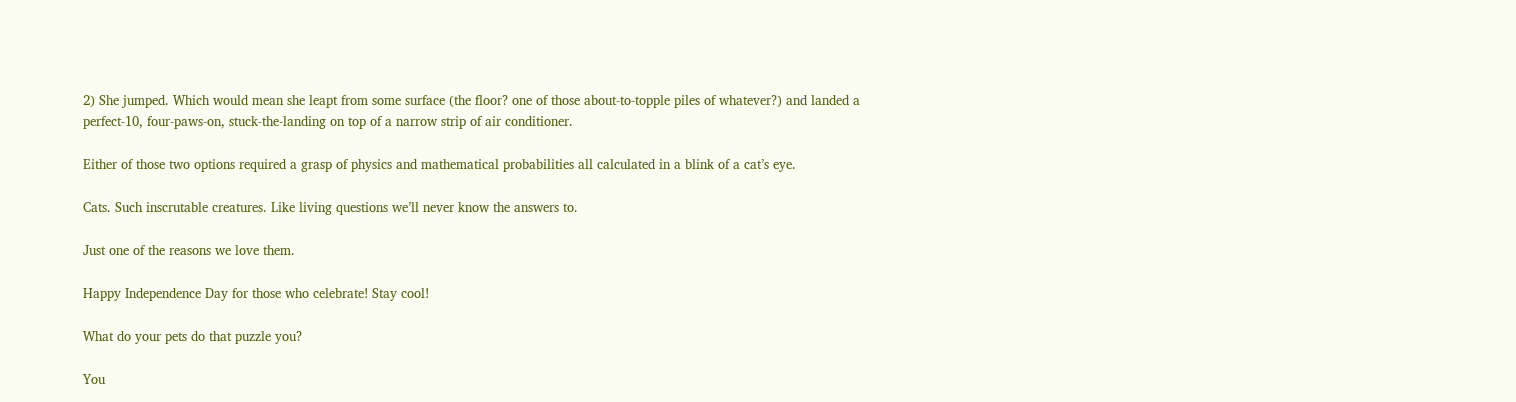2) She jumped. Which would mean she leapt from some surface (the floor? one of those about-to-topple piles of whatever?) and landed a perfect-10, four-paws-on, stuck-the-landing on top of a narrow strip of air conditioner.

Either of those two options required a grasp of physics and mathematical probabilities all calculated in a blink of a cat’s eye.

Cats. Such inscrutable creatures. Like living questions we’ll never know the answers to.

Just one of the reasons we love them.

Happy Independence Day for those who celebrate! Stay cool!

What do your pets do that puzzle you?

You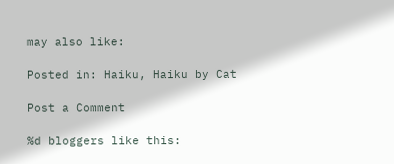may also like:

Posted in: Haiku, Haiku by Cat

Post a Comment

%d bloggers like this: